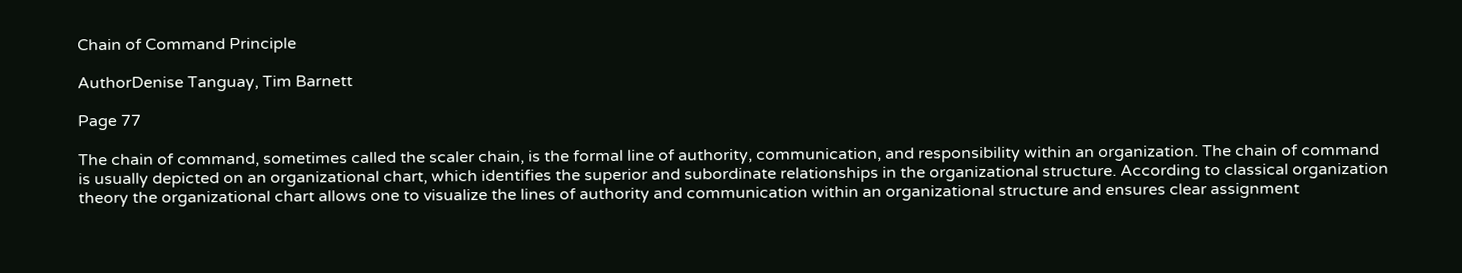Chain of Command Principle

AuthorDenise Tanguay, Tim Barnett

Page 77

The chain of command, sometimes called the scaler chain, is the formal line of authority, communication, and responsibility within an organization. The chain of command is usually depicted on an organizational chart, which identifies the superior and subordinate relationships in the organizational structure. According to classical organization theory the organizational chart allows one to visualize the lines of authority and communication within an organizational structure and ensures clear assignment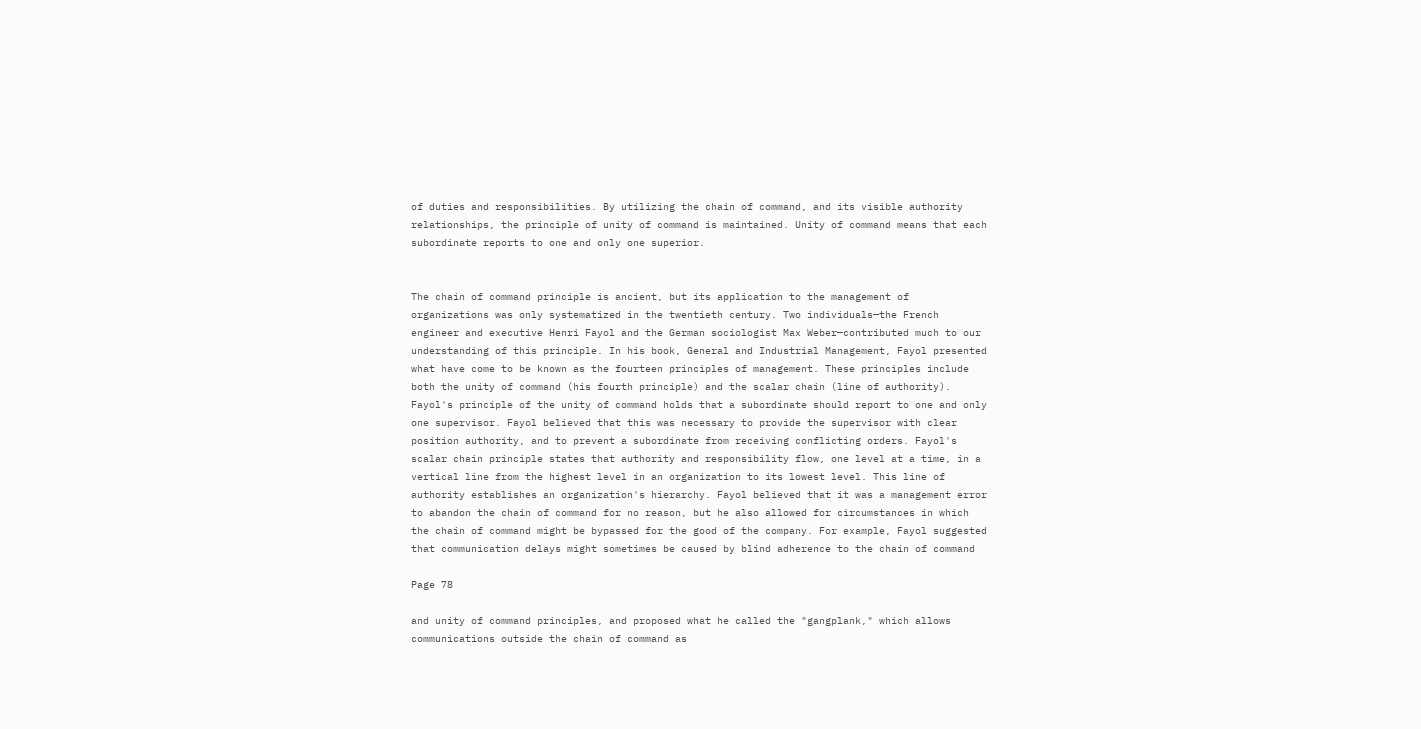of duties and responsibilities. By utilizing the chain of command, and its visible authority relationships, the principle of unity of command is maintained. Unity of command means that each subordinate reports to one and only one superior.


The chain of command principle is ancient, but its application to the management of organizations was only systematized in the twentieth century. Two individuals—the French engineer and executive Henri Fayol and the German sociologist Max Weber—contributed much to our understanding of this principle. In his book, General and Industrial Management, Fayol presented what have come to be known as the fourteen principles of management. These principles include both the unity of command (his fourth principle) and the scalar chain (line of authority). Fayol's principle of the unity of command holds that a subordinate should report to one and only one supervisor. Fayol believed that this was necessary to provide the supervisor with clear position authority, and to prevent a subordinate from receiving conflicting orders. Fayol's scalar chain principle states that authority and responsibility flow, one level at a time, in a vertical line from the highest level in an organization to its lowest level. This line of authority establishes an organization's hierarchy. Fayol believed that it was a management error to abandon the chain of command for no reason, but he also allowed for circumstances in which the chain of command might be bypassed for the good of the company. For example, Fayol suggested that communication delays might sometimes be caused by blind adherence to the chain of command

Page 78

and unity of command principles, and proposed what he called the "gangplank," which allows communications outside the chain of command as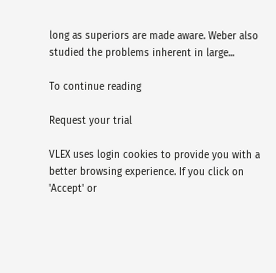long as superiors are made aware. Weber also studied the problems inherent in large...

To continue reading

Request your trial

VLEX uses login cookies to provide you with a better browsing experience. If you click on 'Accept' or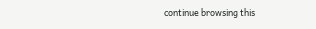continue browsing this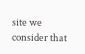site we consider that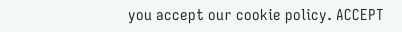you accept our cookie policy. ACCEPT